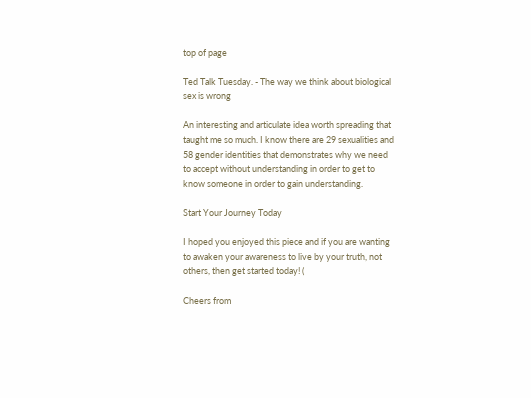top of page

Ted Talk Tuesday. - The way we think about biological sex is wrong

An interesting and articulate idea worth spreading that taught me so much. I know there are 29 sexualities and 58 gender identities that demonstrates why we need to accept without understanding in order to get to know someone in order to gain understanding.

Start Your Journey Today

I hoped you enjoyed this piece and if you are wanting to awaken your awareness to live by your truth, not others, then get started today! (

Cheers from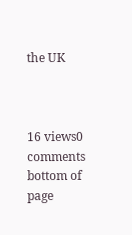the UK



16 views0 comments
bottom of page